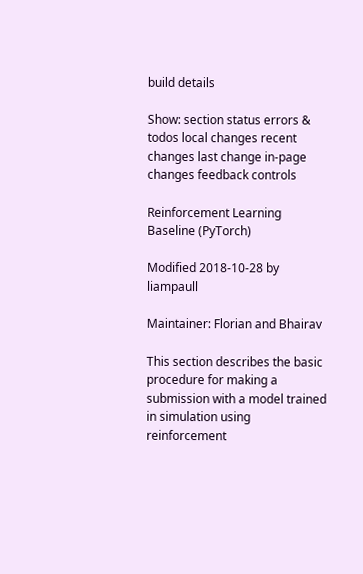build details

Show: section status errors & todos local changes recent changes last change in-page changes feedback controls

Reinforcement Learning Baseline (PyTorch)

Modified 2018-10-28 by liampaull

Maintainer: Florian and Bhairav

This section describes the basic procedure for making a submission with a model trained in simulation using reinforcement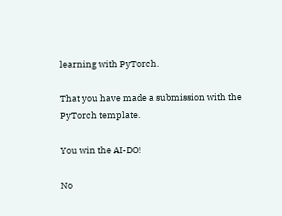learning with PyTorch.

That you have made a submission with the PyTorch template.

You win the AI-DO!

No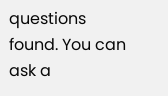questions found. You can ask a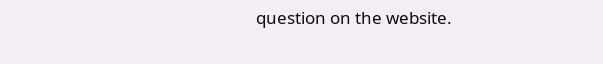question on the website.